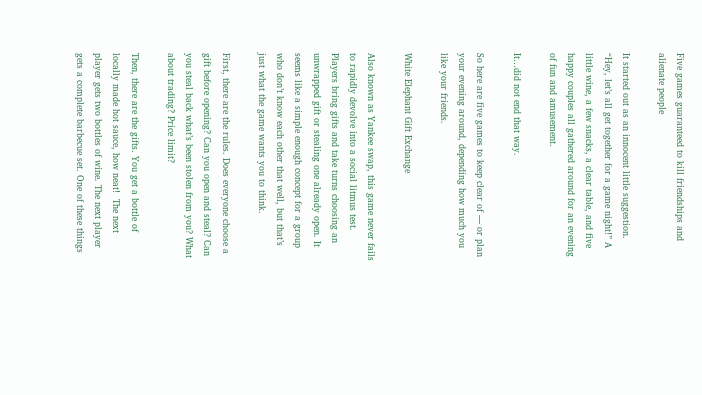Five games guaranteed to kill friendships and alienate people

It started out as an innocent little suggestion. “Hey, let’s all get together for a game night!” A little wine, a few snacks, a clear table, and five happy couples all gathered around for an evening of fun and amusement.

It…did not end that way.

So here are five games to keep clear of — or plan your evening around, depending how much you like your friends.

White Elephant Gift Exchange

Also known as Yankee swap, this game never fails to rapidly devolve into a social litmus test. Players bring gifts and take turns choosing an unwrapped gift or stealing one already open. It seems like a simple enough concept for a group who don’t know each other that well, but that’s just what the game wants you to think.

First, there are the rules. Does everyone choose a gift before opening? Can you open and steal? Can you steal back what’s been stolen from you? What about trading? Price limit?

Then, there are the gifts. You get a bottle of locally made hot sauce, how neat!  The next player gets two bottles of wine. The next player gets a complete barbecue set. One of these things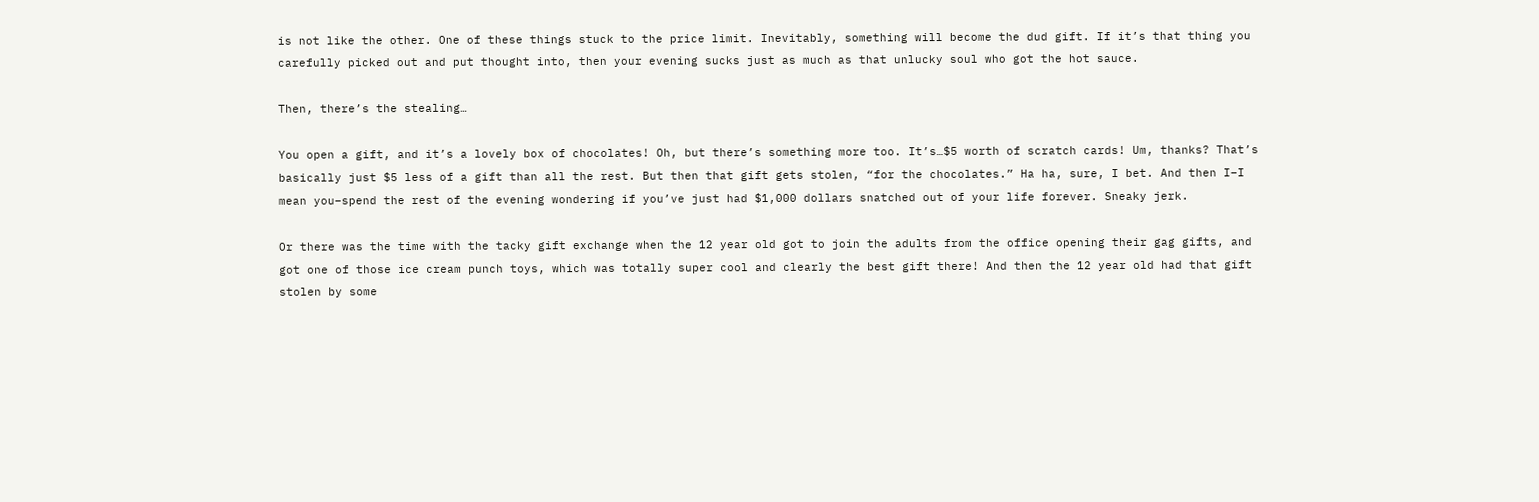is not like the other. One of these things stuck to the price limit. Inevitably, something will become the dud gift. If it’s that thing you carefully picked out and put thought into, then your evening sucks just as much as that unlucky soul who got the hot sauce.

Then, there’s the stealing…

You open a gift, and it’s a lovely box of chocolates! Oh, but there’s something more too. It’s…$5 worth of scratch cards! Um, thanks? That’s basically just $5 less of a gift than all the rest. But then that gift gets stolen, “for the chocolates.” Ha ha, sure, I bet. And then I–I mean you–spend the rest of the evening wondering if you’ve just had $1,000 dollars snatched out of your life forever. Sneaky jerk.

Or there was the time with the tacky gift exchange when the 12 year old got to join the adults from the office opening their gag gifts, and got one of those ice cream punch toys, which was totally super cool and clearly the best gift there! And then the 12 year old had that gift stolen by some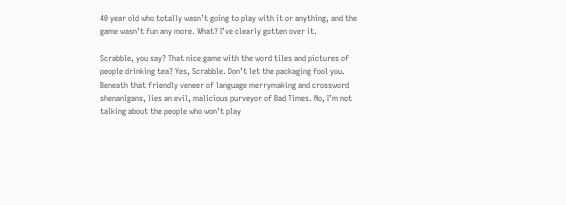40 year old who totally wasn’t going to play with it or anything, and the game wasn’t fun any more. What? I’ve clearly gotten over it.

Scrabble, you say? That nice game with the word tiles and pictures of people drinking tea? Yes, Scrabble. Don’t let the packaging fool you. Beneath that friendly veneer of language merrymaking and crossword shenanigans, lies an evil, malicious purveyor of Bad Times. No, I’m not talking about the people who won’t play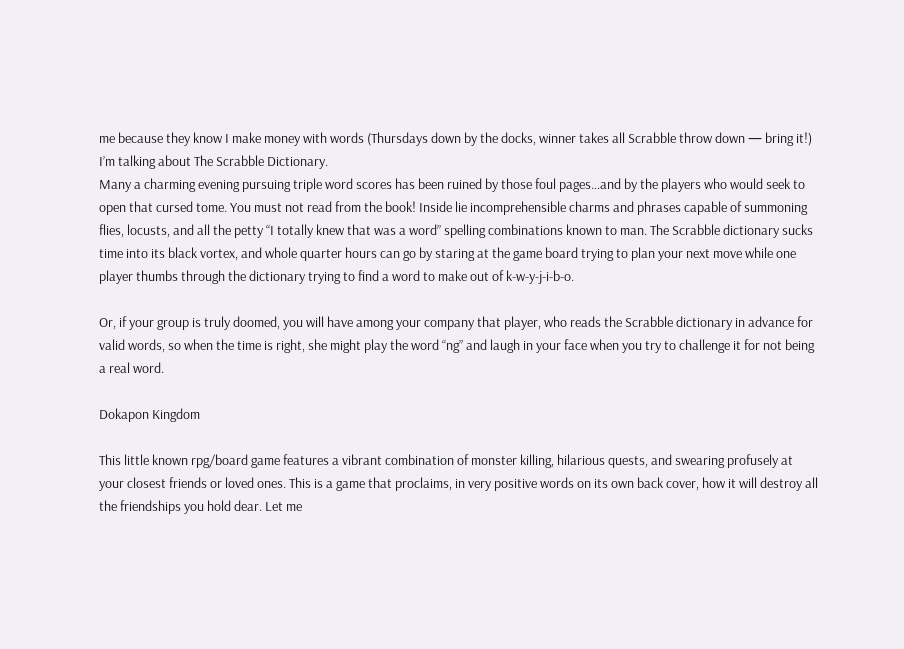me because they know I make money with words (Thursdays down by the docks, winner takes all Scrabble throw down — bring it!)
I’m talking about The Scrabble Dictionary.
Many a charming evening pursuing triple word scores has been ruined by those foul pages…and by the players who would seek to open that cursed tome. You must not read from the book! Inside lie incomprehensible charms and phrases capable of summoning flies, locusts, and all the petty “I totally knew that was a word” spelling combinations known to man. The Scrabble dictionary sucks time into its black vortex, and whole quarter hours can go by staring at the game board trying to plan your next move while one player thumbs through the dictionary trying to find a word to make out of k-w-y-j-i-b-o.

Or, if your group is truly doomed, you will have among your company that player, who reads the Scrabble dictionary in advance for valid words, so when the time is right, she might play the word “ng” and laugh in your face when you try to challenge it for not being a real word.

Dokapon Kingdom

This little known rpg/board game features a vibrant combination of monster killing, hilarious quests, and swearing profusely at your closest friends or loved ones. This is a game that proclaims, in very positive words on its own back cover, how it will destroy all the friendships you hold dear. Let me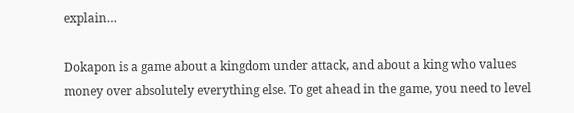explain…

Dokapon is a game about a kingdom under attack, and about a king who values money over absolutely everything else. To get ahead in the game, you need to level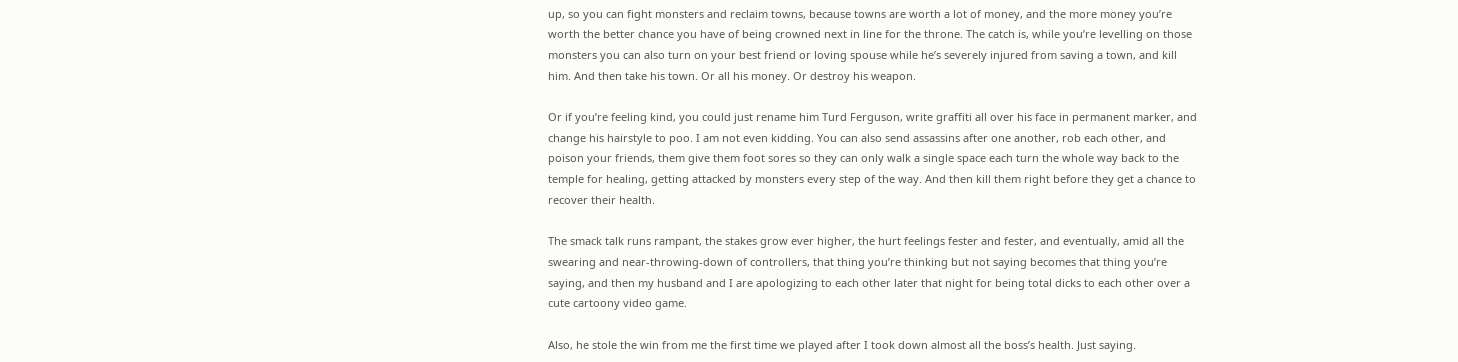up, so you can fight monsters and reclaim towns, because towns are worth a lot of money, and the more money you’re worth the better chance you have of being crowned next in line for the throne. The catch is, while you’re levelling on those monsters you can also turn on your best friend or loving spouse while he’s severely injured from saving a town, and kill him. And then take his town. Or all his money. Or destroy his weapon.

Or if you’re feeling kind, you could just rename him Turd Ferguson, write graffiti all over his face in permanent marker, and change his hairstyle to poo. I am not even kidding. You can also send assassins after one another, rob each other, and poison your friends, them give them foot sores so they can only walk a single space each turn the whole way back to the temple for healing, getting attacked by monsters every step of the way. And then kill them right before they get a chance to recover their health.

The smack talk runs rampant, the stakes grow ever higher, the hurt feelings fester and fester, and eventually, amid all the swearing and near-throwing-down of controllers, that thing you’re thinking but not saying becomes that thing you’re saying, and then my husband and I are apologizing to each other later that night for being total dicks to each other over a cute cartoony video game.

Also, he stole the win from me the first time we played after I took down almost all the boss’s health. Just saying.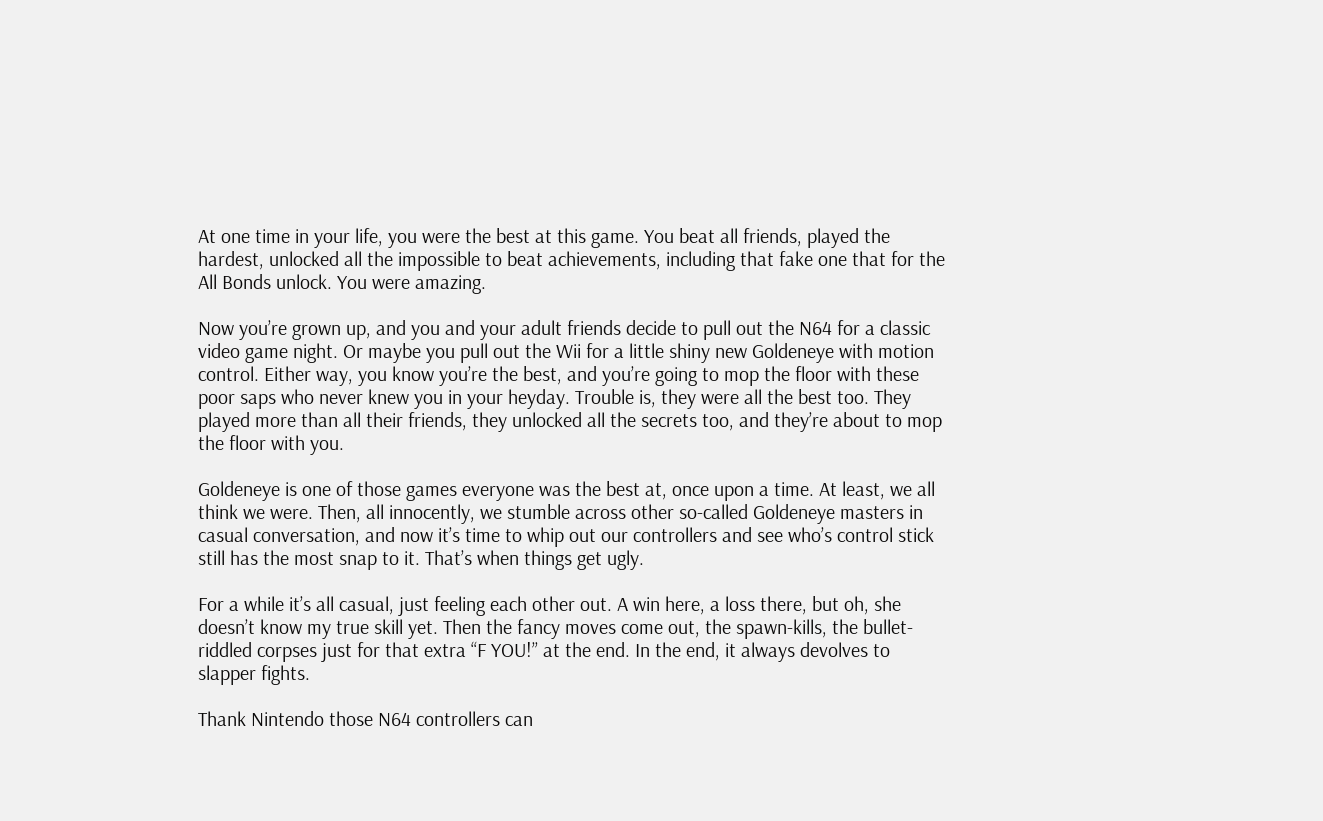At one time in your life, you were the best at this game. You beat all friends, played the hardest, unlocked all the impossible to beat achievements, including that fake one that for the All Bonds unlock. You were amazing.

Now you’re grown up, and you and your adult friends decide to pull out the N64 for a classic video game night. Or maybe you pull out the Wii for a little shiny new Goldeneye with motion control. Either way, you know you’re the best, and you’re going to mop the floor with these poor saps who never knew you in your heyday. Trouble is, they were all the best too. They played more than all their friends, they unlocked all the secrets too, and they’re about to mop the floor with you.

Goldeneye is one of those games everyone was the best at, once upon a time. At least, we all think we were. Then, all innocently, we stumble across other so-called Goldeneye masters in casual conversation, and now it’s time to whip out our controllers and see who’s control stick still has the most snap to it. That’s when things get ugly.

For a while it’s all casual, just feeling each other out. A win here, a loss there, but oh, she doesn’t know my true skill yet. Then the fancy moves come out, the spawn-kills, the bullet-riddled corpses just for that extra “F YOU!” at the end. In the end, it always devolves to slapper fights.

Thank Nintendo those N64 controllers can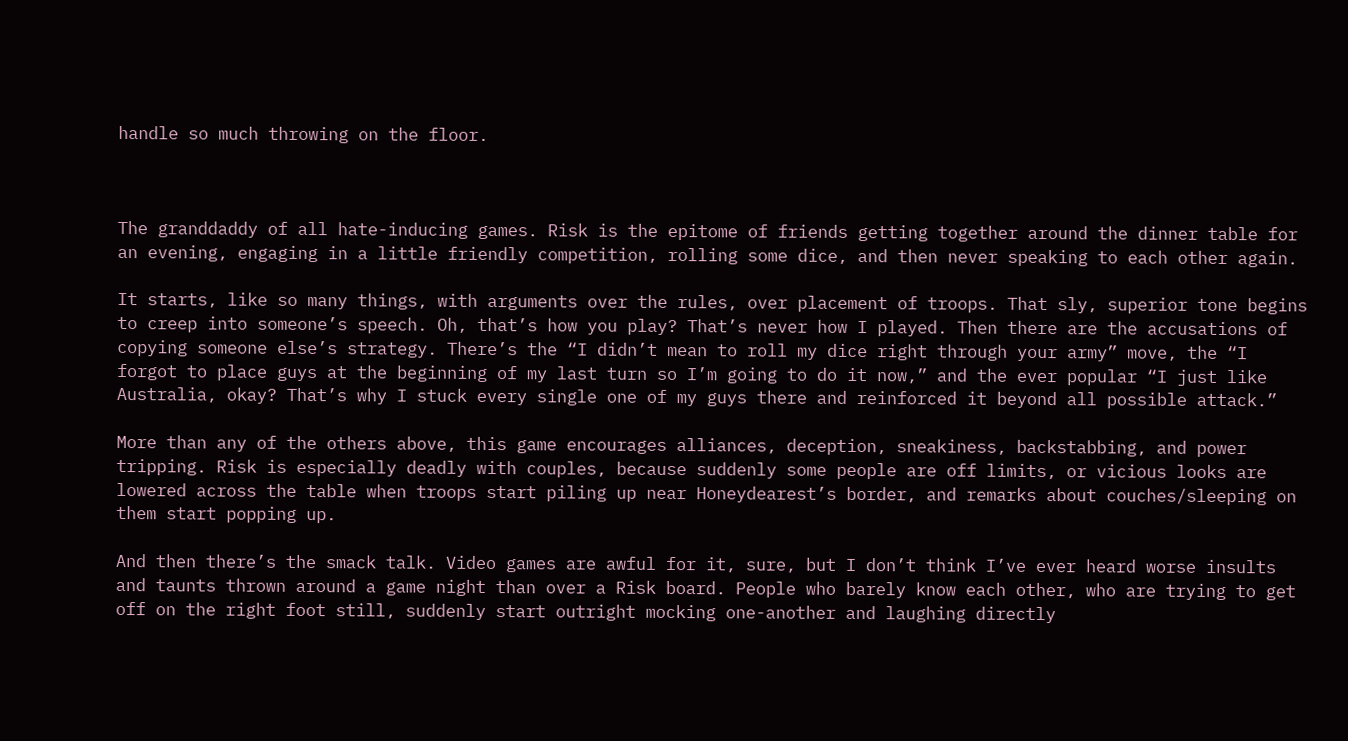handle so much throwing on the floor.



The granddaddy of all hate-inducing games. Risk is the epitome of friends getting together around the dinner table for an evening, engaging in a little friendly competition, rolling some dice, and then never speaking to each other again.

It starts, like so many things, with arguments over the rules, over placement of troops. That sly, superior tone begins to creep into someone’s speech. Oh, that’s how you play? That’s never how I played. Then there are the accusations of copying someone else’s strategy. There’s the “I didn’t mean to roll my dice right through your army” move, the “I forgot to place guys at the beginning of my last turn so I’m going to do it now,” and the ever popular “I just like Australia, okay? That’s why I stuck every single one of my guys there and reinforced it beyond all possible attack.”

More than any of the others above, this game encourages alliances, deception, sneakiness, backstabbing, and power tripping. Risk is especially deadly with couples, because suddenly some people are off limits, or vicious looks are lowered across the table when troops start piling up near Honeydearest’s border, and remarks about couches/sleeping on them start popping up.

And then there’s the smack talk. Video games are awful for it, sure, but I don’t think I’ve ever heard worse insults and taunts thrown around a game night than over a Risk board. People who barely know each other, who are trying to get off on the right foot still, suddenly start outright mocking one-another and laughing directly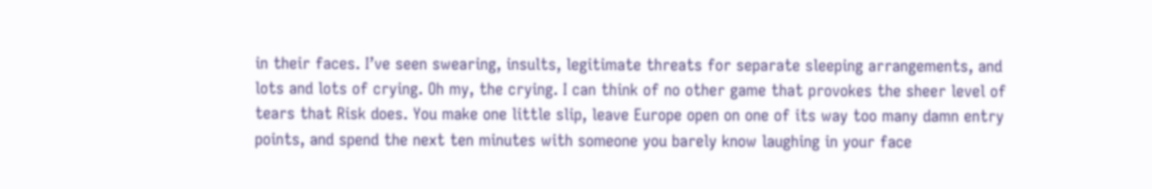in their faces. I’ve seen swearing, insults, legitimate threats for separate sleeping arrangements, and lots and lots of crying. Oh my, the crying. I can think of no other game that provokes the sheer level of tears that Risk does. You make one little slip, leave Europe open on one of its way too many damn entry points, and spend the next ten minutes with someone you barely know laughing in your face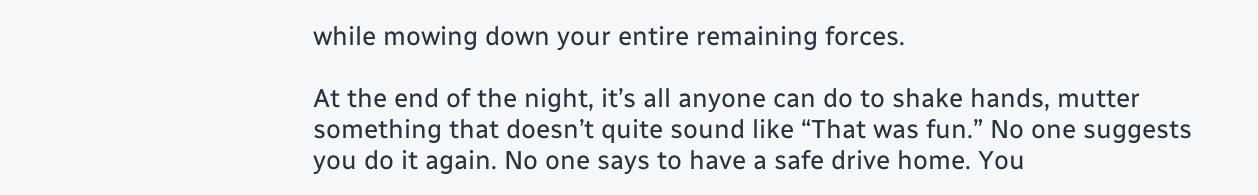while mowing down your entire remaining forces.

At the end of the night, it’s all anyone can do to shake hands, mutter something that doesn’t quite sound like “That was fun.” No one suggests you do it again. No one says to have a safe drive home. You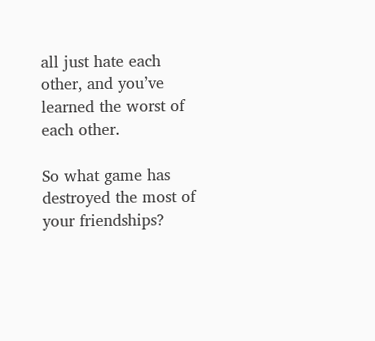all just hate each other, and you’ve learned the worst of each other.

So what game has destroyed the most of your friendships?